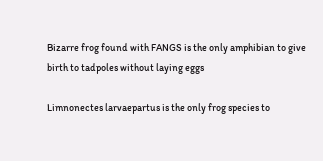Bizarre frog found with FANGS is the only amphibian to give birth to tadpoles without laying eggs

Limnonectes larvaepartus is the only frog species to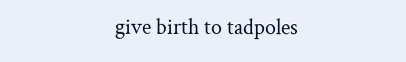give birth to tadpoles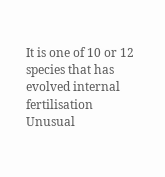It is one of 10 or 12 species that has evolved internal fertilisation
Unusual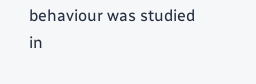behaviour was studied in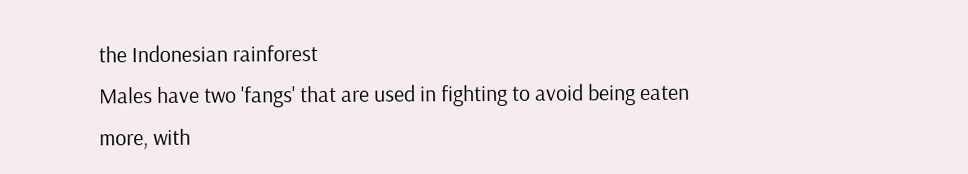the Indonesian rainforest
Males have two 'fangs' that are used in fighting to avoid being eaten
more, with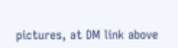pictures, at DM link above